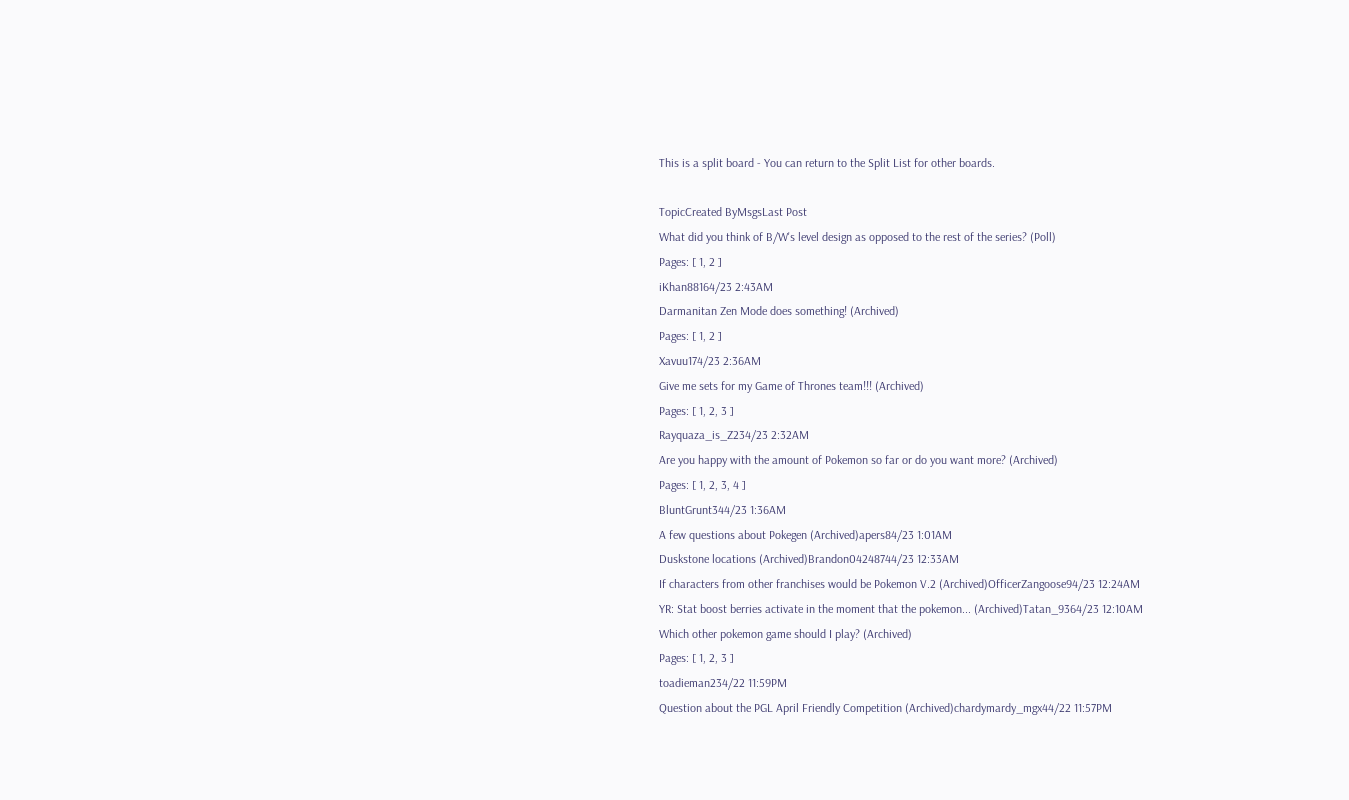This is a split board - You can return to the Split List for other boards.

TopicCreated ByMsgsLast Post
What did you think of B/W's level design as opposed to the rest of the series? (Poll)
Pages: [ 1, 2 ]
iKhan88164/23 2:43AM
Darmanitan Zen Mode does something! (Archived)
Pages: [ 1, 2 ]
Xavuu174/23 2:36AM
Give me sets for my Game of Thrones team!!! (Archived)
Pages: [ 1, 2, 3 ]
Rayquaza_is_Z234/23 2:32AM
Are you happy with the amount of Pokemon so far or do you want more? (Archived)
Pages: [ 1, 2, 3, 4 ]
BluntGrunt344/23 1:36AM
A few questions about Pokegen (Archived)apers84/23 1:01AM
Duskstone locations (Archived)Brandon04248744/23 12:33AM
If characters from other franchises would be Pokemon V.2 (Archived)OfficerZangoose94/23 12:24AM
YR: Stat boost berries activate in the moment that the pokemon... (Archived)Tatan_9364/23 12:10AM
Which other pokemon game should I play? (Archived)
Pages: [ 1, 2, 3 ]
toadieman234/22 11:59PM
Question about the PGL April Friendly Competition (Archived)chardymardy_mgx44/22 11:57PM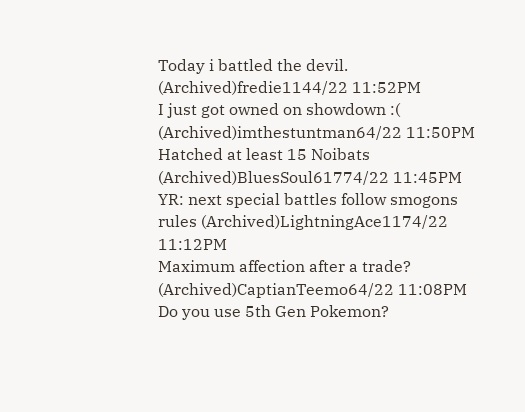Today i battled the devil. (Archived)fredie1144/22 11:52PM
I just got owned on showdown :( (Archived)imthestuntman64/22 11:50PM
Hatched at least 15 Noibats (Archived)BluesSoul61774/22 11:45PM
YR: next special battles follow smogons rules (Archived)LightningAce1174/22 11:12PM
Maximum affection after a trade? (Archived)CaptianTeemo64/22 11:08PM
Do you use 5th Gen Pokemon?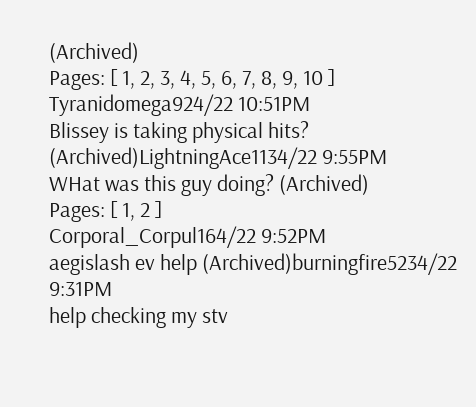(Archived)
Pages: [ 1, 2, 3, 4, 5, 6, 7, 8, 9, 10 ]
Tyranidomega924/22 10:51PM
Blissey is taking physical hits? (Archived)LightningAce1134/22 9:55PM
WHat was this guy doing? (Archived)
Pages: [ 1, 2 ]
Corporal_Corpul164/22 9:52PM
aegislash ev help (Archived)burningfire5234/22 9:31PM
help checking my stv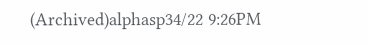(Archived)alphasp34/22 9:26PM